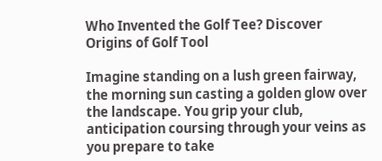Who Invented the Golf Tee? Discover Origins of Golf Tool

Imagine standing on a lush green fairway, the morning sun casting a golden glow over the landscape. You grip your club, anticipation coursing through your veins as you prepare to take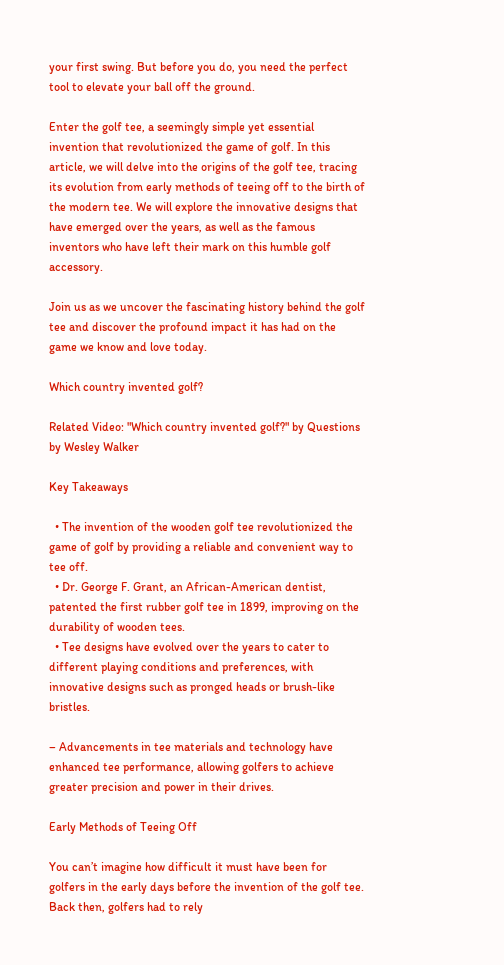your first swing. But before you do, you need the perfect tool to elevate your ball off the ground.

Enter the golf tee, a seemingly simple yet essential invention that revolutionized the game of golf. In this article, we will delve into the origins of the golf tee, tracing its evolution from early methods of teeing off to the birth of the modern tee. We will explore the innovative designs that have emerged over the years, as well as the famous inventors who have left their mark on this humble golf accessory.

Join us as we uncover the fascinating history behind the golf tee and discover the profound impact it has had on the game we know and love today.

Which country invented golf?

Related Video: "Which country invented golf?" by Questions by Wesley Walker

Key Takeaways

  • The invention of the wooden golf tee revolutionized the game of golf by providing a reliable and convenient way to tee off.
  • Dr. George F. Grant, an African-American dentist, patented the first rubber golf tee in 1899, improving on the durability of wooden tees.
  • Tee designs have evolved over the years to cater to different playing conditions and preferences, with innovative designs such as pronged heads or brush-like bristles.

– Advancements in tee materials and technology have enhanced tee performance, allowing golfers to achieve greater precision and power in their drives.

Early Methods of Teeing Off

You can’t imagine how difficult it must have been for golfers in the early days before the invention of the golf tee. Back then, golfers had to rely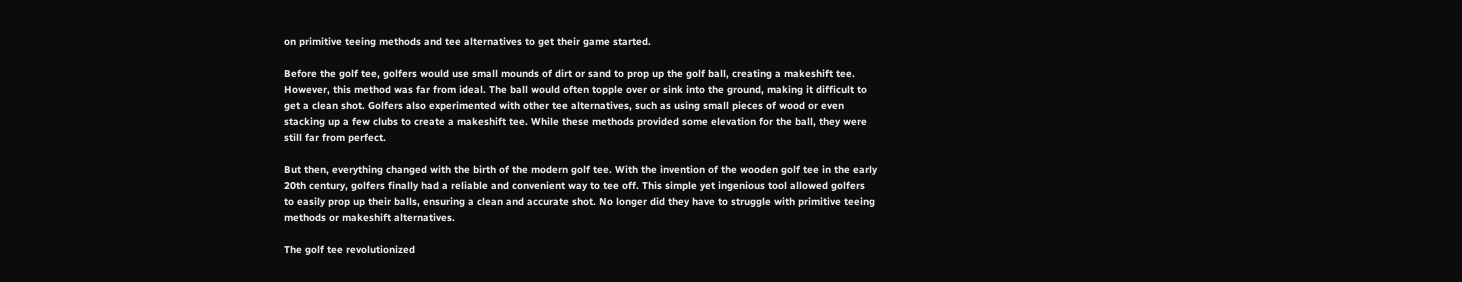on primitive teeing methods and tee alternatives to get their game started.

Before the golf tee, golfers would use small mounds of dirt or sand to prop up the golf ball, creating a makeshift tee. However, this method was far from ideal. The ball would often topple over or sink into the ground, making it difficult to get a clean shot. Golfers also experimented with other tee alternatives, such as using small pieces of wood or even stacking up a few clubs to create a makeshift tee. While these methods provided some elevation for the ball, they were still far from perfect.

But then, everything changed with the birth of the modern golf tee. With the invention of the wooden golf tee in the early 20th century, golfers finally had a reliable and convenient way to tee off. This simple yet ingenious tool allowed golfers to easily prop up their balls, ensuring a clean and accurate shot. No longer did they have to struggle with primitive teeing methods or makeshift alternatives.

The golf tee revolutionized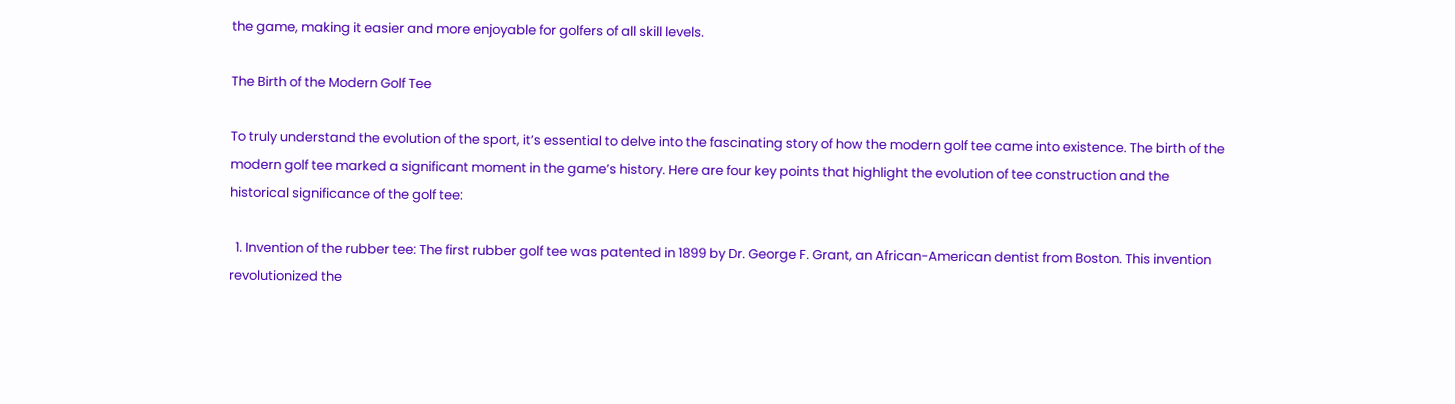the game, making it easier and more enjoyable for golfers of all skill levels.

The Birth of the Modern Golf Tee

To truly understand the evolution of the sport, it’s essential to delve into the fascinating story of how the modern golf tee came into existence. The birth of the modern golf tee marked a significant moment in the game’s history. Here are four key points that highlight the evolution of tee construction and the historical significance of the golf tee:

  1. Invention of the rubber tee: The first rubber golf tee was patented in 1899 by Dr. George F. Grant, an African-American dentist from Boston. This invention revolutionized the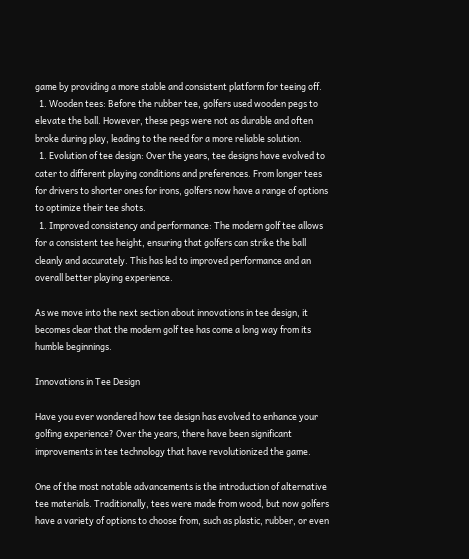game by providing a more stable and consistent platform for teeing off.
  1. Wooden tees: Before the rubber tee, golfers used wooden pegs to elevate the ball. However, these pegs were not as durable and often broke during play, leading to the need for a more reliable solution.
  1. Evolution of tee design: Over the years, tee designs have evolved to cater to different playing conditions and preferences. From longer tees for drivers to shorter ones for irons, golfers now have a range of options to optimize their tee shots.
  1. Improved consistency and performance: The modern golf tee allows for a consistent tee height, ensuring that golfers can strike the ball cleanly and accurately. This has led to improved performance and an overall better playing experience.

As we move into the next section about innovations in tee design, it becomes clear that the modern golf tee has come a long way from its humble beginnings.

Innovations in Tee Design

Have you ever wondered how tee design has evolved to enhance your golfing experience? Over the years, there have been significant improvements in tee technology that have revolutionized the game.

One of the most notable advancements is the introduction of alternative tee materials. Traditionally, tees were made from wood, but now golfers have a variety of options to choose from, such as plastic, rubber, or even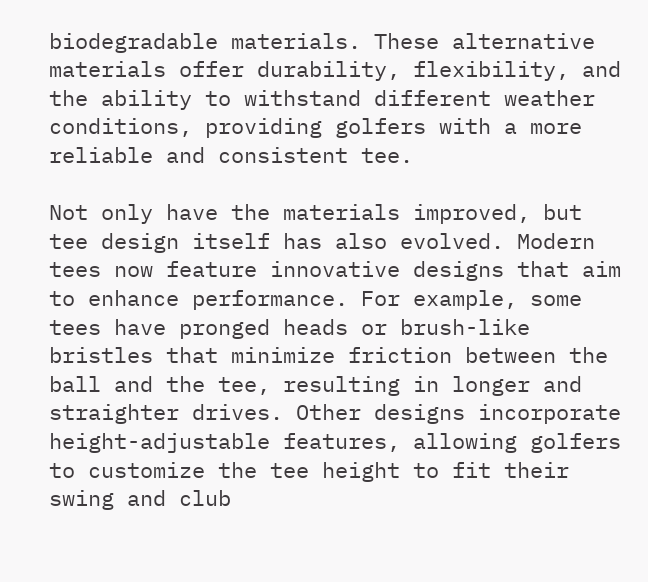biodegradable materials. These alternative materials offer durability, flexibility, and the ability to withstand different weather conditions, providing golfers with a more reliable and consistent tee.

Not only have the materials improved, but tee design itself has also evolved. Modern tees now feature innovative designs that aim to enhance performance. For example, some tees have pronged heads or brush-like bristles that minimize friction between the ball and the tee, resulting in longer and straighter drives. Other designs incorporate height-adjustable features, allowing golfers to customize the tee height to fit their swing and club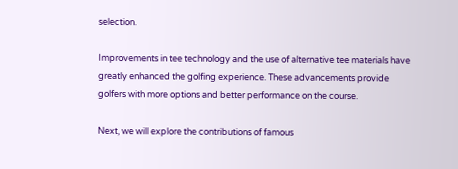selection.

Improvements in tee technology and the use of alternative tee materials have greatly enhanced the golfing experience. These advancements provide golfers with more options and better performance on the course.

Next, we will explore the contributions of famous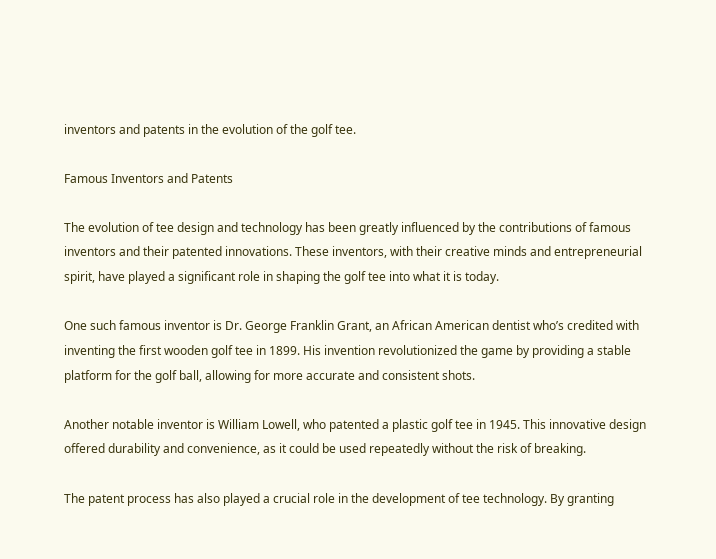inventors and patents in the evolution of the golf tee.

Famous Inventors and Patents

The evolution of tee design and technology has been greatly influenced by the contributions of famous inventors and their patented innovations. These inventors, with their creative minds and entrepreneurial spirit, have played a significant role in shaping the golf tee into what it is today.

One such famous inventor is Dr. George Franklin Grant, an African American dentist who’s credited with inventing the first wooden golf tee in 1899. His invention revolutionized the game by providing a stable platform for the golf ball, allowing for more accurate and consistent shots.

Another notable inventor is William Lowell, who patented a plastic golf tee in 1945. This innovative design offered durability and convenience, as it could be used repeatedly without the risk of breaking.

The patent process has also played a crucial role in the development of tee technology. By granting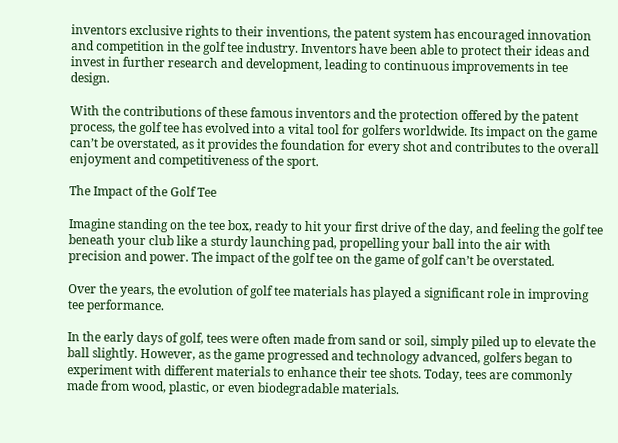inventors exclusive rights to their inventions, the patent system has encouraged innovation and competition in the golf tee industry. Inventors have been able to protect their ideas and invest in further research and development, leading to continuous improvements in tee design.

With the contributions of these famous inventors and the protection offered by the patent process, the golf tee has evolved into a vital tool for golfers worldwide. Its impact on the game can’t be overstated, as it provides the foundation for every shot and contributes to the overall enjoyment and competitiveness of the sport.

The Impact of the Golf Tee

Imagine standing on the tee box, ready to hit your first drive of the day, and feeling the golf tee beneath your club like a sturdy launching pad, propelling your ball into the air with precision and power. The impact of the golf tee on the game of golf can’t be overstated.

Over the years, the evolution of golf tee materials has played a significant role in improving tee performance.

In the early days of golf, tees were often made from sand or soil, simply piled up to elevate the ball slightly. However, as the game progressed and technology advanced, golfers began to experiment with different materials to enhance their tee shots. Today, tees are commonly made from wood, plastic, or even biodegradable materials.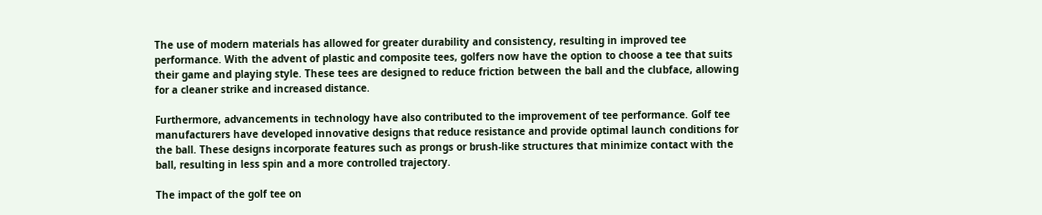The use of modern materials has allowed for greater durability and consistency, resulting in improved tee performance. With the advent of plastic and composite tees, golfers now have the option to choose a tee that suits their game and playing style. These tees are designed to reduce friction between the ball and the clubface, allowing for a cleaner strike and increased distance.

Furthermore, advancements in technology have also contributed to the improvement of tee performance. Golf tee manufacturers have developed innovative designs that reduce resistance and provide optimal launch conditions for the ball. These designs incorporate features such as prongs or brush-like structures that minimize contact with the ball, resulting in less spin and a more controlled trajectory.

The impact of the golf tee on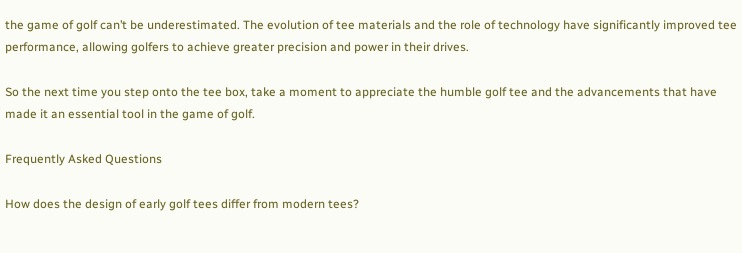the game of golf can’t be underestimated. The evolution of tee materials and the role of technology have significantly improved tee performance, allowing golfers to achieve greater precision and power in their drives.

So the next time you step onto the tee box, take a moment to appreciate the humble golf tee and the advancements that have made it an essential tool in the game of golf.

Frequently Asked Questions

How does the design of early golf tees differ from modern tees?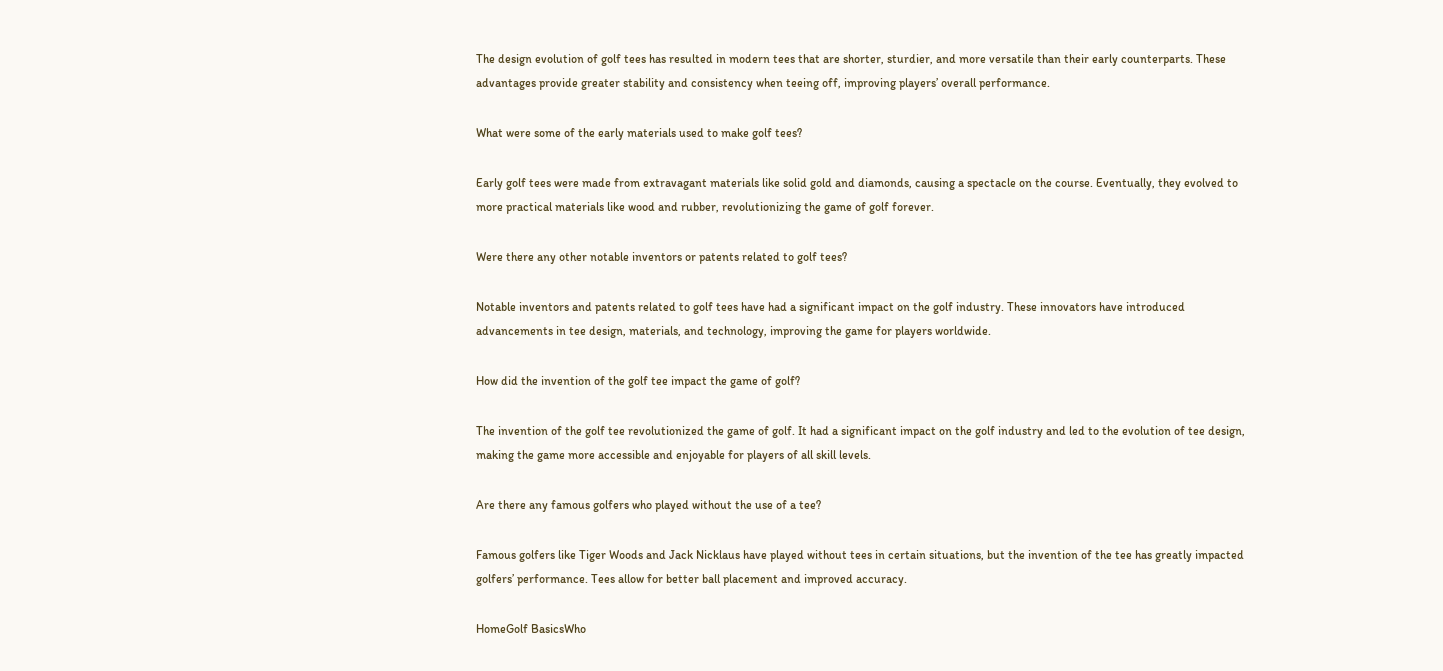The design evolution of golf tees has resulted in modern tees that are shorter, sturdier, and more versatile than their early counterparts. These advantages provide greater stability and consistency when teeing off, improving players’ overall performance.

What were some of the early materials used to make golf tees?

Early golf tees were made from extravagant materials like solid gold and diamonds, causing a spectacle on the course. Eventually, they evolved to more practical materials like wood and rubber, revolutionizing the game of golf forever.

Were there any other notable inventors or patents related to golf tees?

Notable inventors and patents related to golf tees have had a significant impact on the golf industry. These innovators have introduced advancements in tee design, materials, and technology, improving the game for players worldwide.

How did the invention of the golf tee impact the game of golf?

The invention of the golf tee revolutionized the game of golf. It had a significant impact on the golf industry and led to the evolution of tee design, making the game more accessible and enjoyable for players of all skill levels.

Are there any famous golfers who played without the use of a tee?

Famous golfers like Tiger Woods and Jack Nicklaus have played without tees in certain situations, but the invention of the tee has greatly impacted golfers’ performance. Tees allow for better ball placement and improved accuracy.

HomeGolf BasicsWho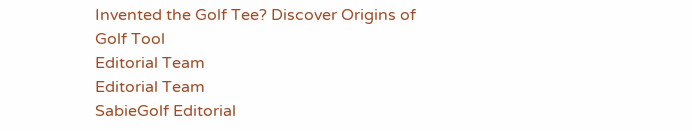Invented the Golf Tee? Discover Origins of Golf Tool
Editorial Team
Editorial Team
SabieGolf Editorial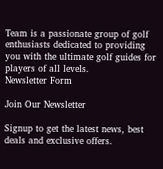Team is a passionate group of golf enthusiasts dedicated to providing you with the ultimate golf guides for players of all levels.
Newsletter Form

Join Our Newsletter

Signup to get the latest news, best deals and exclusive offers.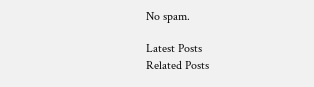No spam.

Latest Posts
Related Posts